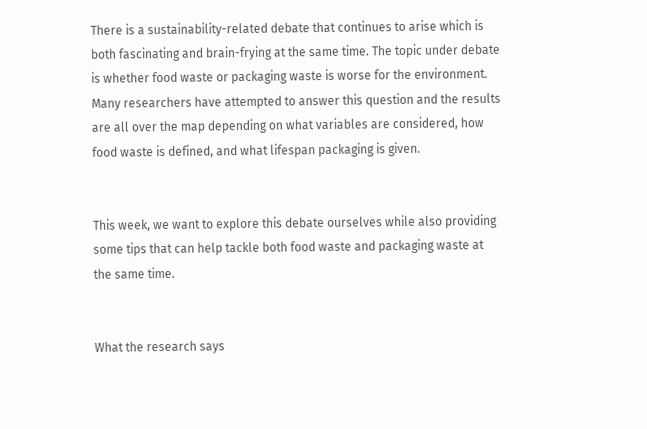There is a sustainability-related debate that continues to arise which is both fascinating and brain-frying at the same time. The topic under debate is whether food waste or packaging waste is worse for the environment. Many researchers have attempted to answer this question and the results are all over the map depending on what variables are considered, how food waste is defined, and what lifespan packaging is given.


This week, we want to explore this debate ourselves while also providing some tips that can help tackle both food waste and packaging waste at the same time.


What the research says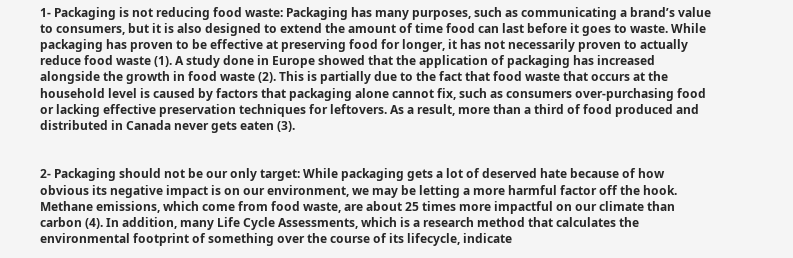1- Packaging is not reducing food waste: Packaging has many purposes, such as communicating a brand’s value to consumers, but it is also designed to extend the amount of time food can last before it goes to waste. While packaging has proven to be effective at preserving food for longer, it has not necessarily proven to actually reduce food waste (1). A study done in Europe showed that the application of packaging has increased alongside the growth in food waste (2). This is partially due to the fact that food waste that occurs at the household level is caused by factors that packaging alone cannot fix, such as consumers over-purchasing food or lacking effective preservation techniques for leftovers. As a result, more than a third of food produced and distributed in Canada never gets eaten (3).


2- Packaging should not be our only target: While packaging gets a lot of deserved hate because of how obvious its negative impact is on our environment, we may be letting a more harmful factor off the hook. Methane emissions, which come from food waste, are about 25 times more impactful on our climate than carbon (4). In addition, many Life Cycle Assessments, which is a research method that calculates the environmental footprint of something over the course of its lifecycle, indicate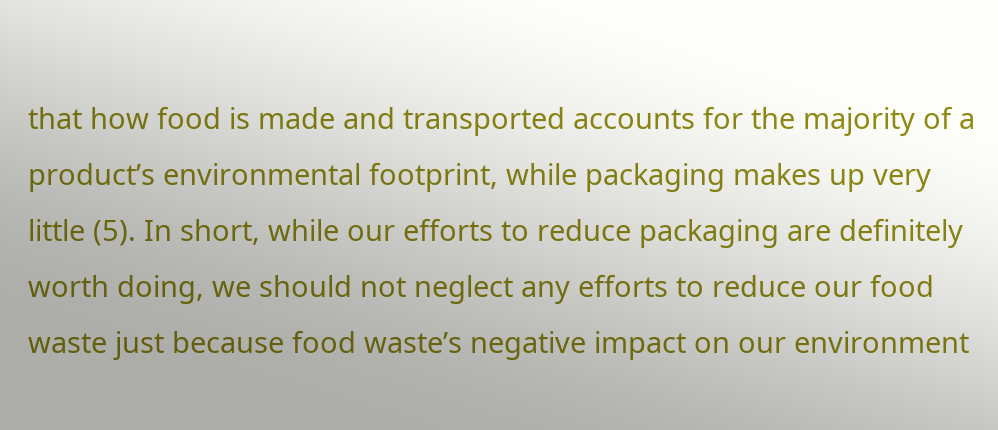that how food is made and transported accounts for the majority of a product’s environmental footprint, while packaging makes up very little (5). In short, while our efforts to reduce packaging are definitely worth doing, we should not neglect any efforts to reduce our food waste just because food waste’s negative impact on our environment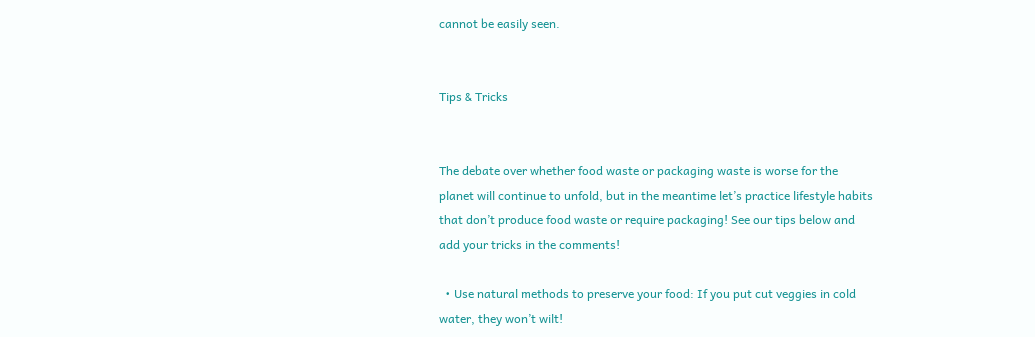cannot be easily seen.


Tips & Tricks


The debate over whether food waste or packaging waste is worse for the planet will continue to unfold, but in the meantime let’s practice lifestyle habits that don’t produce food waste or require packaging! See our tips below and add your tricks in the comments!

  • Use natural methods to preserve your food: If you put cut veggies in cold water, they won’t wilt!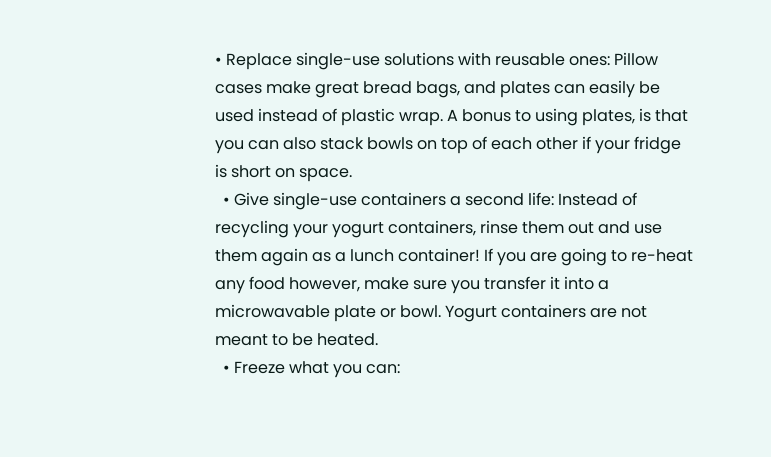• Replace single-use solutions with reusable ones: Pillow cases make great bread bags, and plates can easily be used instead of plastic wrap. A bonus to using plates, is that you can also stack bowls on top of each other if your fridge is short on space.
  • Give single-use containers a second life: Instead of recycling your yogurt containers, rinse them out and use them again as a lunch container! If you are going to re-heat any food however, make sure you transfer it into a microwavable plate or bowl. Yogurt containers are not meant to be heated.
  • Freeze what you can: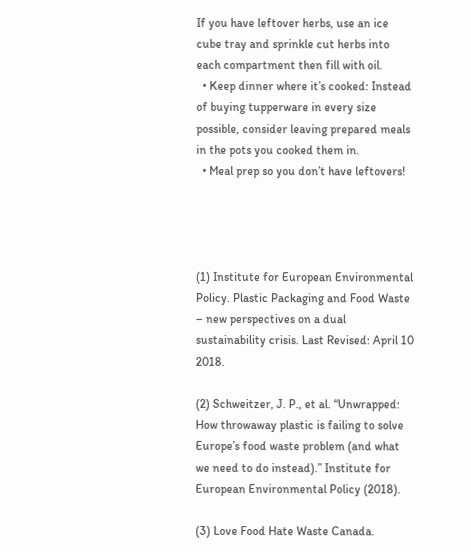If you have leftover herbs, use an ice cube tray and sprinkle cut herbs into each compartment then fill with oil.
  • Keep dinner where it’s cooked: Instead of buying tupperware in every size possible, consider leaving prepared meals in the pots you cooked them in.
  • Meal prep so you don’t have leftovers!




(1) Institute for European Environmental Policy. Plastic Packaging and Food Waste – new perspectives on a dual sustainability crisis. Last Revised: April 10 2018.

(2) Schweitzer, J. P., et al. “Unwrapped: How throwaway plastic is failing to solve Europe’s food waste problem (and what we need to do instead).” Institute for European Environmental Policy (2018).

(3) Love Food Hate Waste Canada.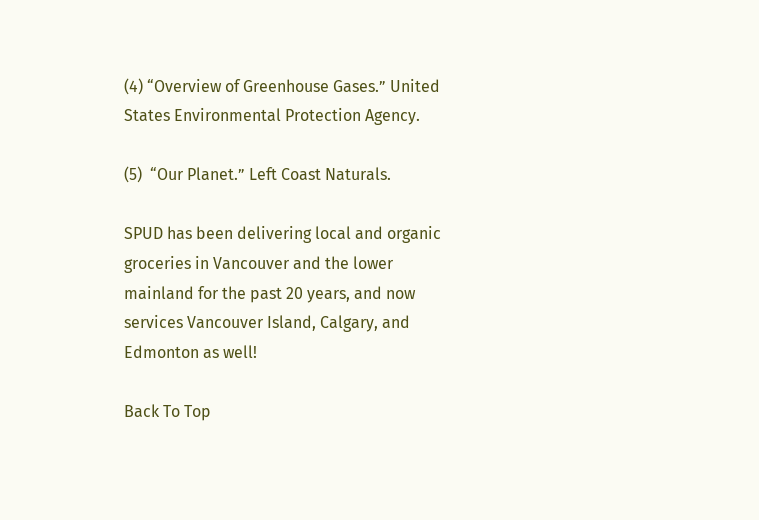(4) “Overview of Greenhouse Gases.” United States Environmental Protection Agency.

(5)  “Our Planet.” Left Coast Naturals.

SPUD has been delivering local and organic groceries in Vancouver and the lower mainland for the past 20 years, and now services Vancouver Island, Calgary, and Edmonton as well!

Back To Top